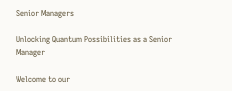Senior Managers

Unlocking Quantum Possibilities as a Senior Manager

Welcome to our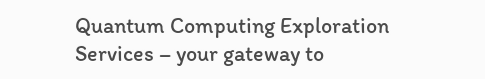Quantum Computing Exploration Services – your gateway to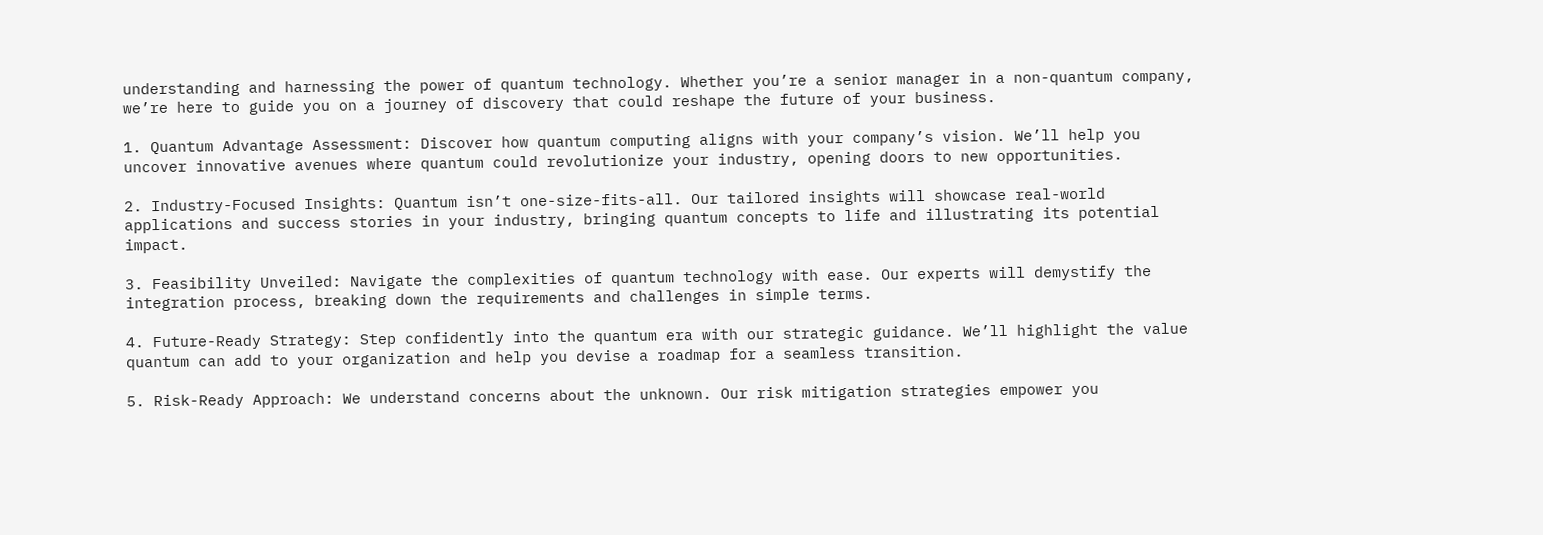understanding and harnessing the power of quantum technology. Whether you’re a senior manager in a non-quantum company, we’re here to guide you on a journey of discovery that could reshape the future of your business.

1. Quantum Advantage Assessment: Discover how quantum computing aligns with your company’s vision. We’ll help you uncover innovative avenues where quantum could revolutionize your industry, opening doors to new opportunities.

2. Industry-Focused Insights: Quantum isn’t one-size-fits-all. Our tailored insights will showcase real-world applications and success stories in your industry, bringing quantum concepts to life and illustrating its potential impact.

3. Feasibility Unveiled: Navigate the complexities of quantum technology with ease. Our experts will demystify the integration process, breaking down the requirements and challenges in simple terms.

4. Future-Ready Strategy: Step confidently into the quantum era with our strategic guidance. We’ll highlight the value quantum can add to your organization and help you devise a roadmap for a seamless transition.

5. Risk-Ready Approach: We understand concerns about the unknown. Our risk mitigation strategies empower you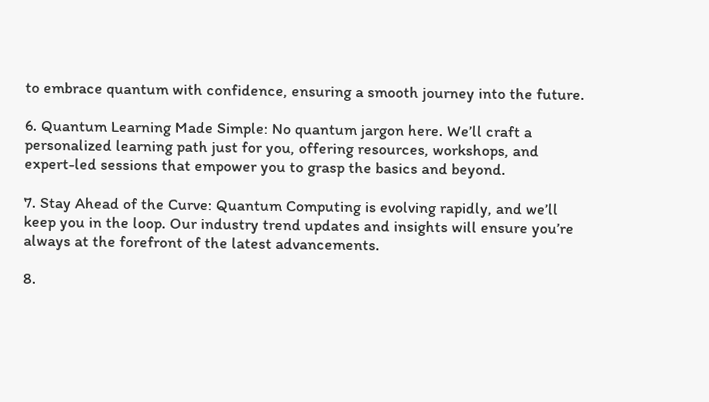to embrace quantum with confidence, ensuring a smooth journey into the future.

6. Quantum Learning Made Simple: No quantum jargon here. We’ll craft a personalized learning path just for you, offering resources, workshops, and expert-led sessions that empower you to grasp the basics and beyond.

7. Stay Ahead of the Curve: Quantum Computing is evolving rapidly, and we’ll keep you in the loop. Our industry trend updates and insights will ensure you’re always at the forefront of the latest advancements.

8.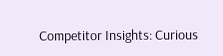Competitor Insights: Curious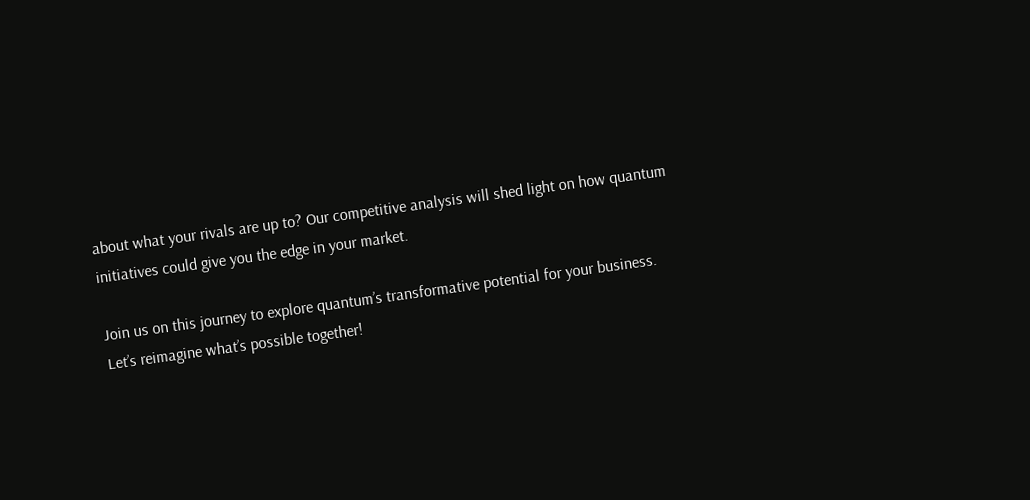about what your rivals are up to? Our competitive analysis will shed light on how quantum initiatives could give you the edge in your market.

Join us on this journey to explore quantum’s transformative potential for your business. Let’s reimagine what’s possible together!